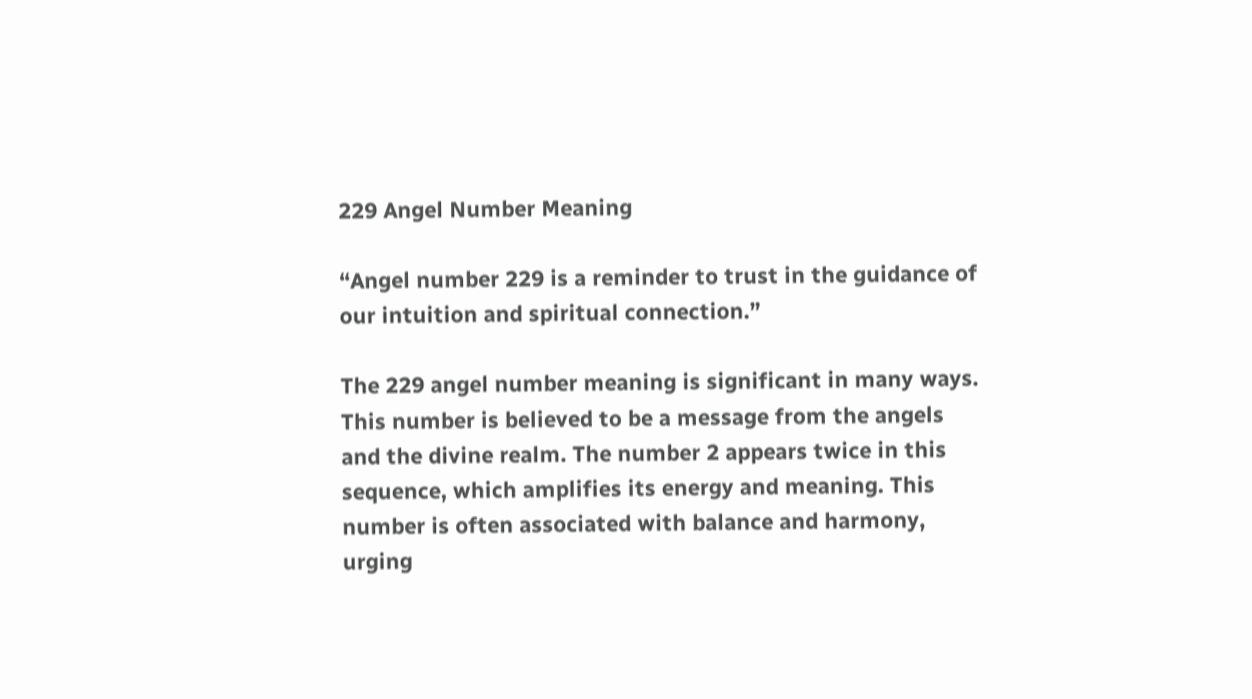229 Angel Number Meaning

“Angel number 229 is a reminder to trust in the guidance of our intuition and spiritual connection.”

The 229 angel number meaning is significant in many ways. This number is believed to be a message from the angels and the divine realm. The number 2 appears twice in this sequence, which amplifies its energy and meaning. This number is often associated with balance and harmony, urging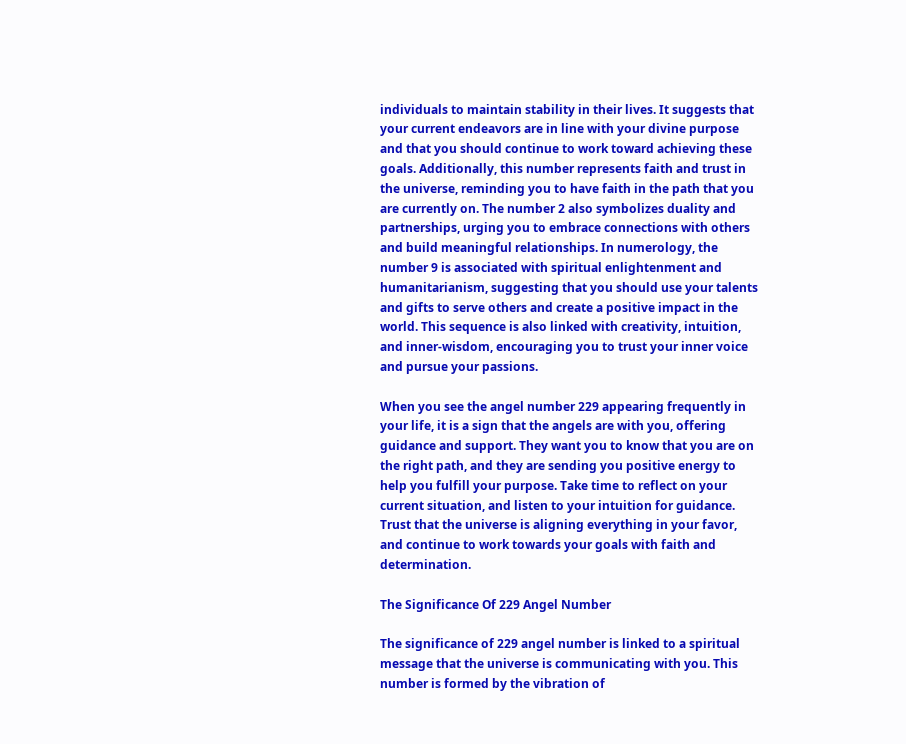individuals to maintain stability in their lives. It suggests that your current endeavors are in line with your divine purpose and that you should continue to work toward achieving these goals. Additionally, this number represents faith and trust in the universe, reminding you to have faith in the path that you are currently on. The number 2 also symbolizes duality and partnerships, urging you to embrace connections with others and build meaningful relationships. In numerology, the number 9 is associated with spiritual enlightenment and humanitarianism, suggesting that you should use your talents and gifts to serve others and create a positive impact in the world. This sequence is also linked with creativity, intuition, and inner-wisdom, encouraging you to trust your inner voice and pursue your passions.

When you see the angel number 229 appearing frequently in your life, it is a sign that the angels are with you, offering guidance and support. They want you to know that you are on the right path, and they are sending you positive energy to help you fulfill your purpose. Take time to reflect on your current situation, and listen to your intuition for guidance. Trust that the universe is aligning everything in your favor, and continue to work towards your goals with faith and determination.

The Significance Of 229 Angel Number

The significance of 229 angel number is linked to a spiritual message that the universe is communicating with you. This number is formed by the vibration of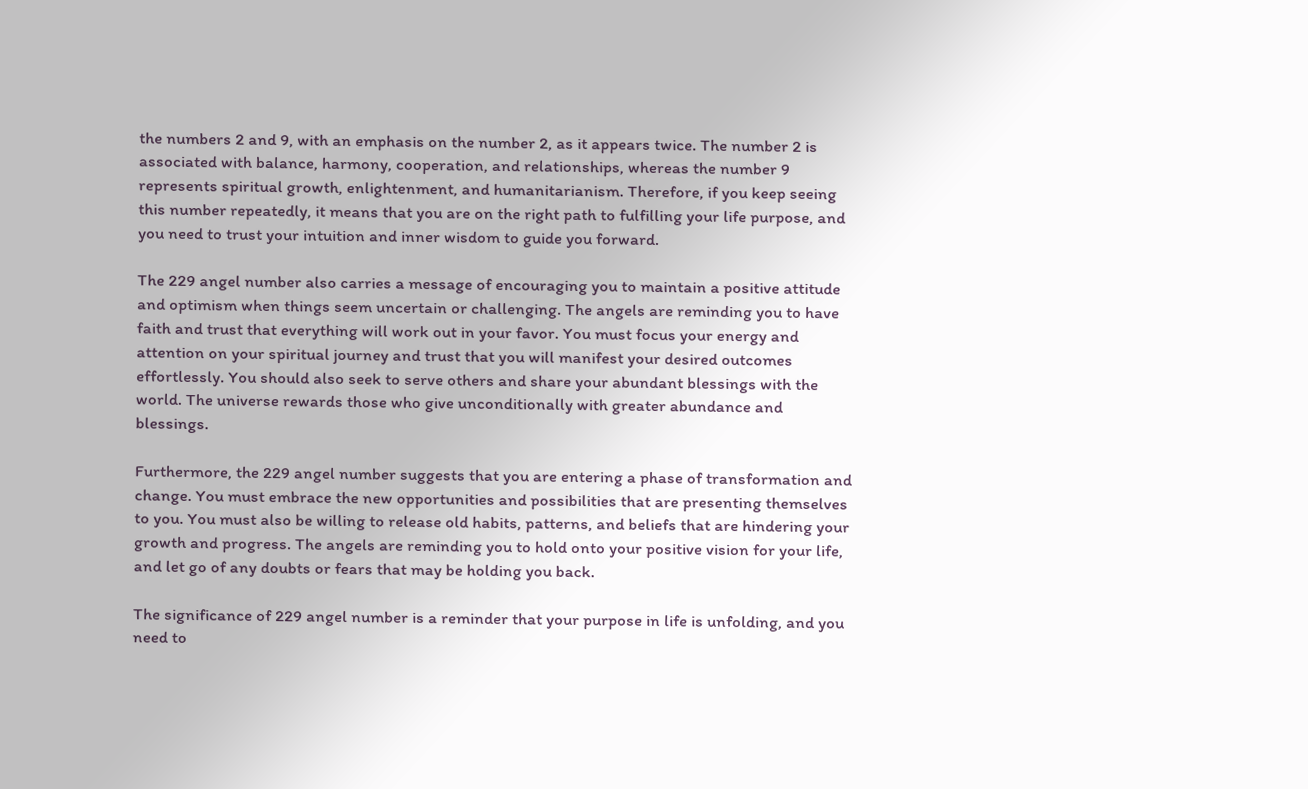the numbers 2 and 9, with an emphasis on the number 2, as it appears twice. The number 2 is associated with balance, harmony, cooperation, and relationships, whereas the number 9 represents spiritual growth, enlightenment, and humanitarianism. Therefore, if you keep seeing this number repeatedly, it means that you are on the right path to fulfilling your life purpose, and you need to trust your intuition and inner wisdom to guide you forward.

The 229 angel number also carries a message of encouraging you to maintain a positive attitude and optimism when things seem uncertain or challenging. The angels are reminding you to have faith and trust that everything will work out in your favor. You must focus your energy and attention on your spiritual journey and trust that you will manifest your desired outcomes effortlessly. You should also seek to serve others and share your abundant blessings with the world. The universe rewards those who give unconditionally with greater abundance and blessings.

Furthermore, the 229 angel number suggests that you are entering a phase of transformation and change. You must embrace the new opportunities and possibilities that are presenting themselves to you. You must also be willing to release old habits, patterns, and beliefs that are hindering your growth and progress. The angels are reminding you to hold onto your positive vision for your life, and let go of any doubts or fears that may be holding you back.

The significance of 229 angel number is a reminder that your purpose in life is unfolding, and you need to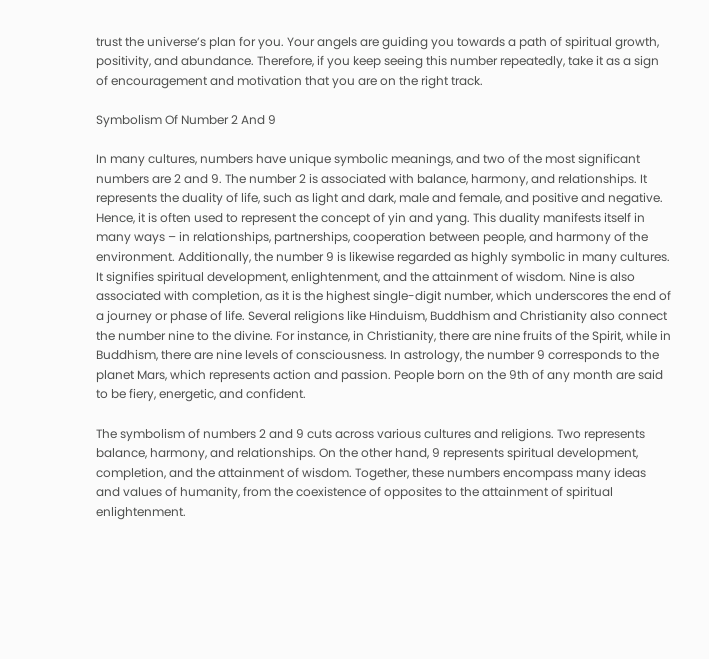trust the universe’s plan for you. Your angels are guiding you towards a path of spiritual growth, positivity, and abundance. Therefore, if you keep seeing this number repeatedly, take it as a sign of encouragement and motivation that you are on the right track.

Symbolism Of Number 2 And 9

In many cultures, numbers have unique symbolic meanings, and two of the most significant numbers are 2 and 9. The number 2 is associated with balance, harmony, and relationships. It represents the duality of life, such as light and dark, male and female, and positive and negative. Hence, it is often used to represent the concept of yin and yang. This duality manifests itself in many ways – in relationships, partnerships, cooperation between people, and harmony of the environment. Additionally, the number 9 is likewise regarded as highly symbolic in many cultures. It signifies spiritual development, enlightenment, and the attainment of wisdom. Nine is also associated with completion, as it is the highest single-digit number, which underscores the end of a journey or phase of life. Several religions like Hinduism, Buddhism and Christianity also connect the number nine to the divine. For instance, in Christianity, there are nine fruits of the Spirit, while in Buddhism, there are nine levels of consciousness. In astrology, the number 9 corresponds to the planet Mars, which represents action and passion. People born on the 9th of any month are said to be fiery, energetic, and confident.

The symbolism of numbers 2 and 9 cuts across various cultures and religions. Two represents balance, harmony, and relationships. On the other hand, 9 represents spiritual development, completion, and the attainment of wisdom. Together, these numbers encompass many ideas and values of humanity, from the coexistence of opposites to the attainment of spiritual enlightenment.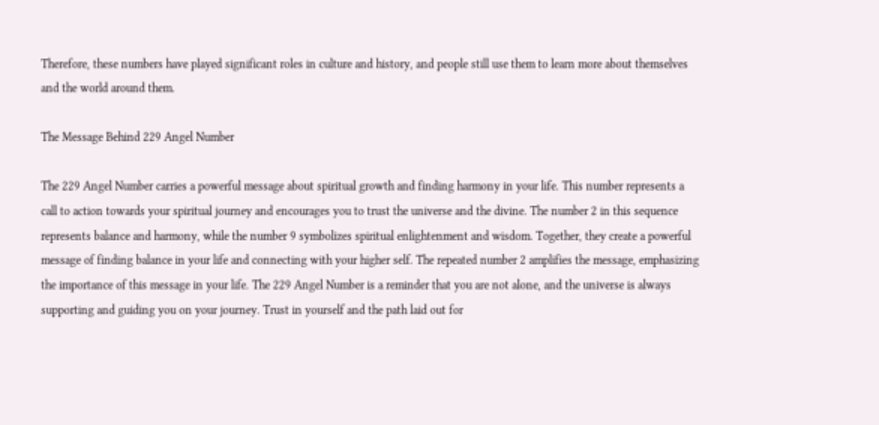Therefore, these numbers have played significant roles in culture and history, and people still use them to learn more about themselves and the world around them.

The Message Behind 229 Angel Number

The 229 Angel Number carries a powerful message about spiritual growth and finding harmony in your life. This number represents a call to action towards your spiritual journey and encourages you to trust the universe and the divine. The number 2 in this sequence represents balance and harmony, while the number 9 symbolizes spiritual enlightenment and wisdom. Together, they create a powerful message of finding balance in your life and connecting with your higher self. The repeated number 2 amplifies the message, emphasizing the importance of this message in your life. The 229 Angel Number is a reminder that you are not alone, and the universe is always supporting and guiding you on your journey. Trust in yourself and the path laid out for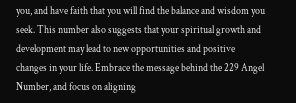you, and have faith that you will find the balance and wisdom you seek. This number also suggests that your spiritual growth and development may lead to new opportunities and positive changes in your life. Embrace the message behind the 229 Angel Number, and focus on aligning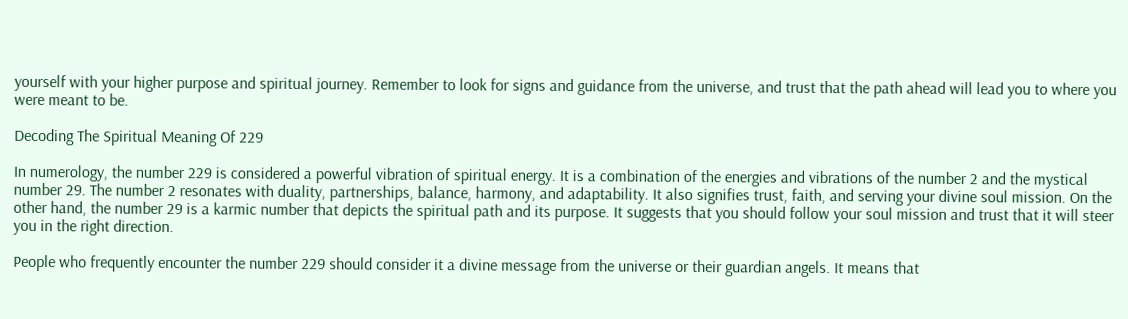yourself with your higher purpose and spiritual journey. Remember to look for signs and guidance from the universe, and trust that the path ahead will lead you to where you were meant to be.

Decoding The Spiritual Meaning Of 229

In numerology, the number 229 is considered a powerful vibration of spiritual energy. It is a combination of the energies and vibrations of the number 2 and the mystical number 29. The number 2 resonates with duality, partnerships, balance, harmony, and adaptability. It also signifies trust, faith, and serving your divine soul mission. On the other hand, the number 29 is a karmic number that depicts the spiritual path and its purpose. It suggests that you should follow your soul mission and trust that it will steer you in the right direction.

People who frequently encounter the number 229 should consider it a divine message from the universe or their guardian angels. It means that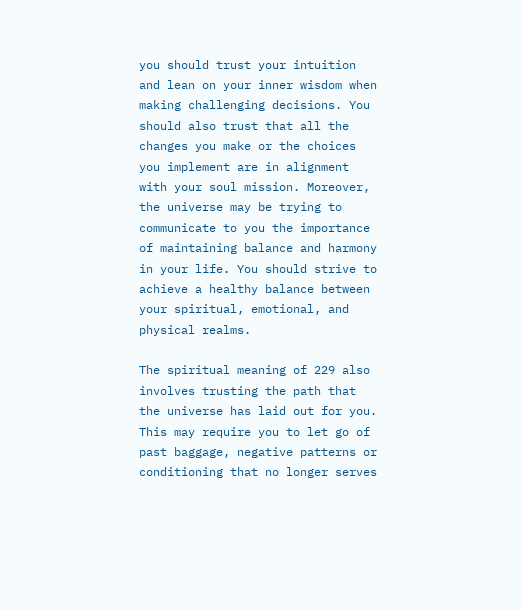you should trust your intuition and lean on your inner wisdom when making challenging decisions. You should also trust that all the changes you make or the choices you implement are in alignment with your soul mission. Moreover, the universe may be trying to communicate to you the importance of maintaining balance and harmony in your life. You should strive to achieve a healthy balance between your spiritual, emotional, and physical realms.

The spiritual meaning of 229 also involves trusting the path that the universe has laid out for you. This may require you to let go of past baggage, negative patterns or conditioning that no longer serves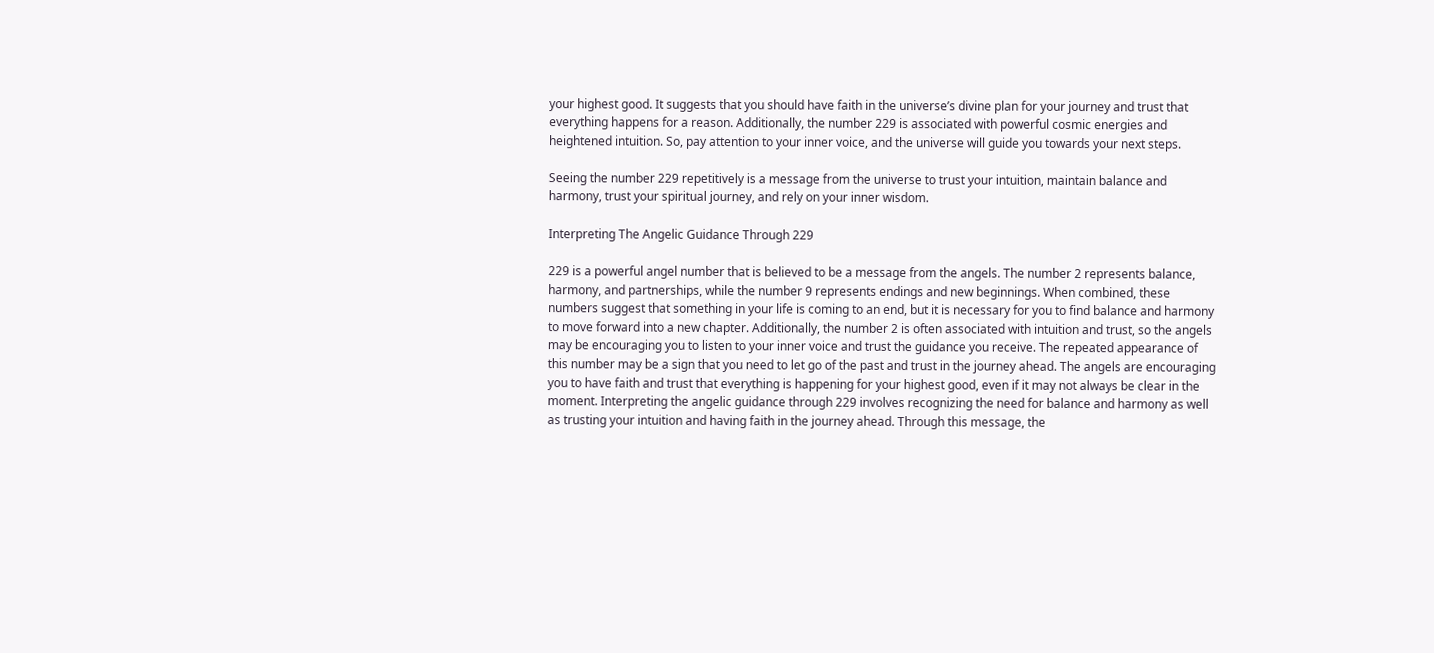your highest good. It suggests that you should have faith in the universe’s divine plan for your journey and trust that everything happens for a reason. Additionally, the number 229 is associated with powerful cosmic energies and heightened intuition. So, pay attention to your inner voice, and the universe will guide you towards your next steps.

Seeing the number 229 repetitively is a message from the universe to trust your intuition, maintain balance and harmony, trust your spiritual journey, and rely on your inner wisdom.

Interpreting The Angelic Guidance Through 229

229 is a powerful angel number that is believed to be a message from the angels. The number 2 represents balance, harmony, and partnerships, while the number 9 represents endings and new beginnings. When combined, these numbers suggest that something in your life is coming to an end, but it is necessary for you to find balance and harmony to move forward into a new chapter. Additionally, the number 2 is often associated with intuition and trust, so the angels may be encouraging you to listen to your inner voice and trust the guidance you receive. The repeated appearance of this number may be a sign that you need to let go of the past and trust in the journey ahead. The angels are encouraging you to have faith and trust that everything is happening for your highest good, even if it may not always be clear in the moment. Interpreting the angelic guidance through 229 involves recognizing the need for balance and harmony as well as trusting your intuition and having faith in the journey ahead. Through this message, the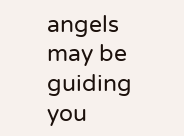angels may be guiding you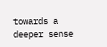towards a deeper sense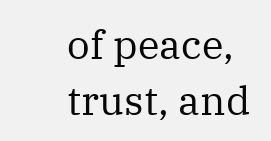of peace, trust, and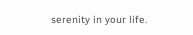serenity in your life.